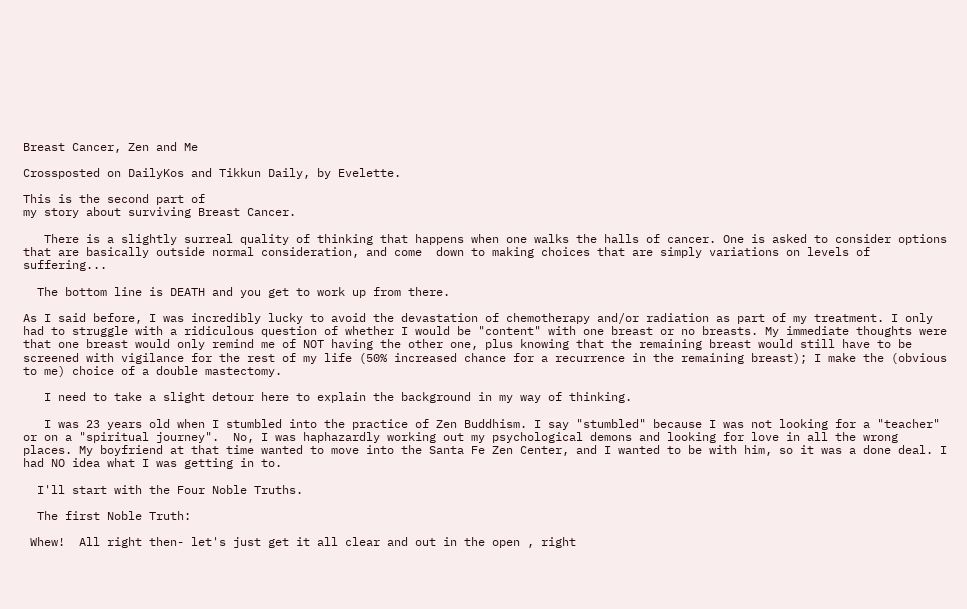Breast Cancer, Zen and Me

Crossposted on DailyKos and Tikkun Daily, by Evelette.

This is the second part of
my story about surviving Breast Cancer.

   There is a slightly surreal quality of thinking that happens when one walks the halls of cancer. One is asked to consider options that are basically outside normal consideration, and come  down to making choices that are simply variations on levels of suffering...

  The bottom line is DEATH and you get to work up from there.

As I said before, I was incredibly lucky to avoid the devastation of chemotherapy and/or radiation as part of my treatment. I only had to struggle with a ridiculous question of whether I would be "content" with one breast or no breasts. My immediate thoughts were that one breast would only remind me of NOT having the other one, plus knowing that the remaining breast would still have to be screened with vigilance for the rest of my life (50% increased chance for a recurrence in the remaining breast); I make the (obvious to me) choice of a double mastectomy.

   I need to take a slight detour here to explain the background in my way of thinking.

   I was 23 years old when I stumbled into the practice of Zen Buddhism. I say "stumbled" because I was not looking for a "teacher" or on a "spiritual journey".  No, I was haphazardly working out my psychological demons and looking for love in all the wrong places. My boyfriend at that time wanted to move into the Santa Fe Zen Center, and I wanted to be with him, so it was a done deal. I had NO idea what I was getting in to.

  I'll start with the Four Noble Truths.

  The first Noble Truth:

 Whew!  All right then- let's just get it all clear and out in the open , right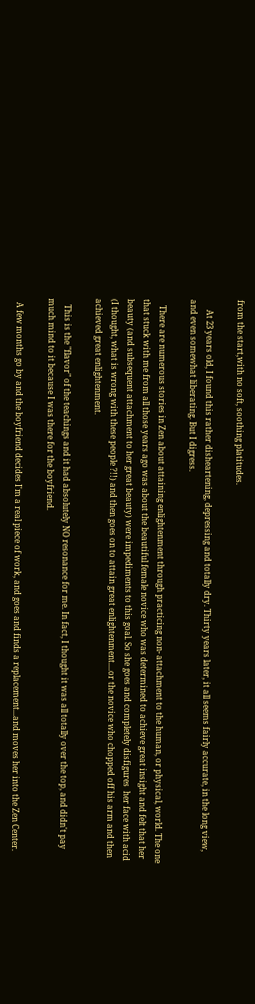from the start,with no soft, soothing platitudes.

     At 23 years old, I found this rather disheartening, depressing and totally dry. Thirty years later, it all seems fairly accurate, in the long view, and even somewhat liberating. But I digress.

   There are numerous stories in Zen about attaining enlightenment through practicing non- attachment to the human, or physical, world. The one that stuck with me from all those years ago was about the beautiful female novice who was determined to achieve great insight and felt that her beauty (and subsequent attachment to her great beauty) were impediments to this goal. So she goes and completely disfigures  her face with acid (I thought, what is wrong with these people ?!!) and then goes on to attain great enlightenment....or the novice who chopped off his arm and then achieved great enlightenment.

   This is the "flavor" of the teachings and it had absolutely NO resonance for me. In fact, I thought it was all totally over the top, and didn't pay much mind to it because I was there for the boyfriend.

  A few months go by and the boyfriend decides I'm a real piece of work, and goes and finds a replacement...and moves her into the Zen Center.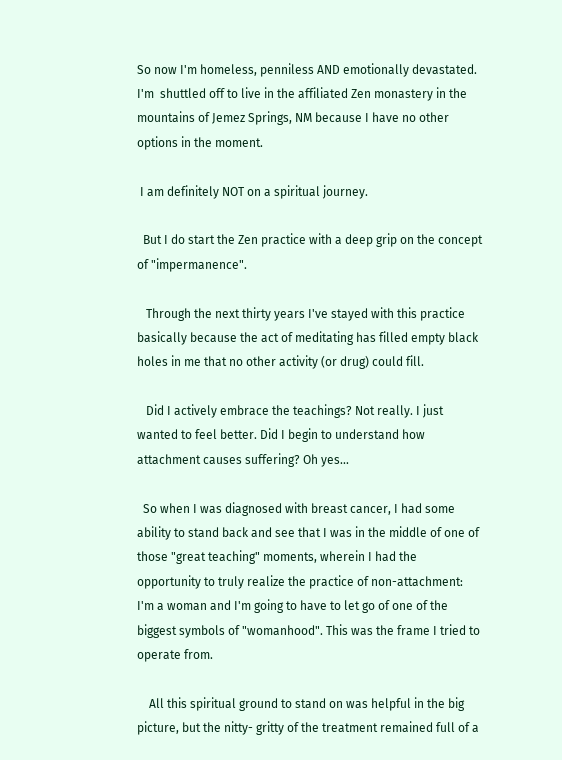So now I'm homeless, penniless AND emotionally devastated. I'm  shuttled off to live in the affiliated Zen monastery in the mountains of Jemez Springs, NM because I have no other options in the moment.

 I am definitely NOT on a spiritual journey.

  But I do start the Zen practice with a deep grip on the concept of "impermanence".

   Through the next thirty years I've stayed with this practice basically because the act of meditating has filled empty black holes in me that no other activity (or drug) could fill.

   Did I actively embrace the teachings? Not really. I just wanted to feel better. Did I begin to understand how attachment causes suffering? Oh yes...

  So when I was diagnosed with breast cancer, I had some ability to stand back and see that I was in the middle of one of those "great teaching" moments, wherein I had the opportunity to truly realize the practice of non-attachment:  I'm a woman and I'm going to have to let go of one of the biggest symbols of "womanhood". This was the frame I tried to operate from.

    All this spiritual ground to stand on was helpful in the big picture, but the nitty- gritty of the treatment remained full of a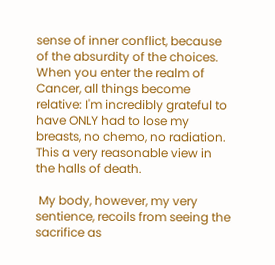sense of inner conflict, because of the absurdity of the choices. When you enter the realm of Cancer, all things become relative: I'm incredibly grateful to have ONLY had to lose my breasts, no chemo, no radiation. This a very reasonable view in the halls of death.

 My body, however, my very sentience, recoils from seeing the sacrifice as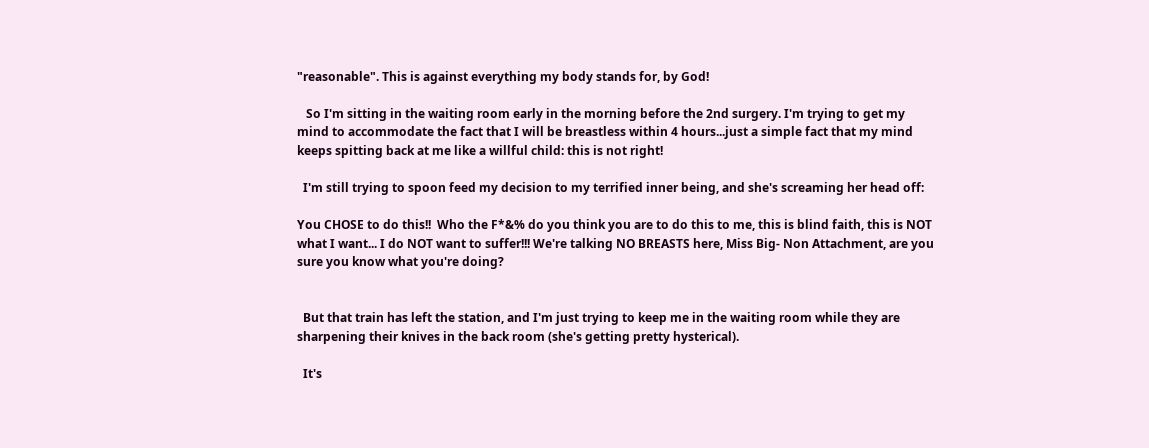"reasonable". This is against everything my body stands for, by God!

   So I'm sitting in the waiting room early in the morning before the 2nd surgery. I'm trying to get my mind to accommodate the fact that I will be breastless within 4 hours...just a simple fact that my mind keeps spitting back at me like a willful child: this is not right!

  I'm still trying to spoon feed my decision to my terrified inner being, and she's screaming her head off:

You CHOSE to do this!!  Who the F*&% do you think you are to do this to me, this is blind faith, this is NOT what I want... I do NOT want to suffer!!! We're talking NO BREASTS here, Miss Big- Non Attachment, are you sure you know what you're doing?


  But that train has left the station, and I'm just trying to keep me in the waiting room while they are sharpening their knives in the back room (she's getting pretty hysterical).

  It's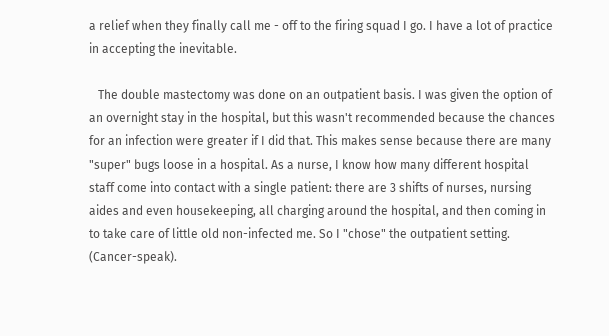a relief when they finally call me - off to the firing squad I go. I have a lot of practice in accepting the inevitable.

   The double mastectomy was done on an outpatient basis. I was given the option of an overnight stay in the hospital, but this wasn't recommended because the chances for an infection were greater if I did that. This makes sense because there are many "super" bugs loose in a hospital. As a nurse, I know how many different hospital staff come into contact with a single patient: there are 3 shifts of nurses, nursing aides and even housekeeping, all charging around the hospital, and then coming in to take care of little old non-infected me. So I "chose" the outpatient setting. (Cancer-speak).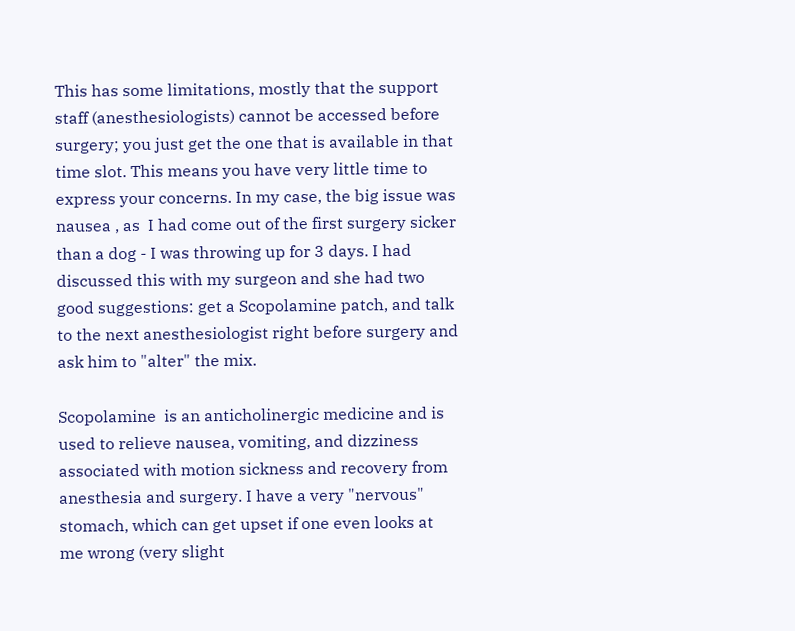This has some limitations, mostly that the support staff (anesthesiologists) cannot be accessed before surgery; you just get the one that is available in that time slot. This means you have very little time to express your concerns. In my case, the big issue was nausea , as  I had come out of the first surgery sicker than a dog - I was throwing up for 3 days. I had discussed this with my surgeon and she had two good suggestions: get a Scopolamine patch, and talk to the next anesthesiologist right before surgery and ask him to "alter" the mix.

Scopolamine  is an anticholinergic medicine and is used to relieve nausea, vomiting, and dizziness associated with motion sickness and recovery from anesthesia and surgery. I have a very "nervous" stomach, which can get upset if one even looks at me wrong (very slight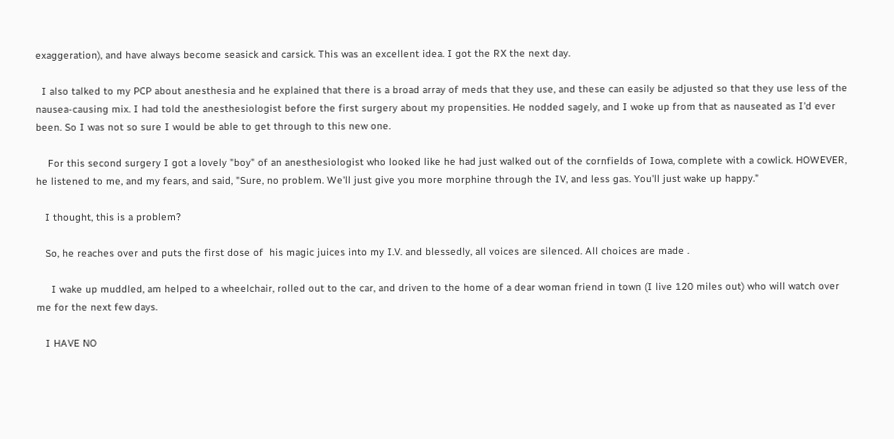exaggeration), and have always become seasick and carsick. This was an excellent idea. I got the RX the next day.

  I also talked to my PCP about anesthesia and he explained that there is a broad array of meds that they use, and these can easily be adjusted so that they use less of the nausea-causing mix. I had told the anesthesiologist before the first surgery about my propensities. He nodded sagely, and I woke up from that as nauseated as I'd ever been. So I was not so sure I would be able to get through to this new one.

    For this second surgery I got a lovely "boy" of an anesthesiologist who looked like he had just walked out of the cornfields of Iowa, complete with a cowlick. HOWEVER, he listened to me, and my fears, and said, "Sure, no problem. We'll just give you more morphine through the IV, and less gas. You'll just wake up happy."

   I thought, this is a problem?

   So, he reaches over and puts the first dose of  his magic juices into my I.V. and blessedly, all voices are silenced. All choices are made .

     I wake up muddled, am helped to a wheelchair, rolled out to the car, and driven to the home of a dear woman friend in town (I live 120 miles out) who will watch over me for the next few days.

   I HAVE NO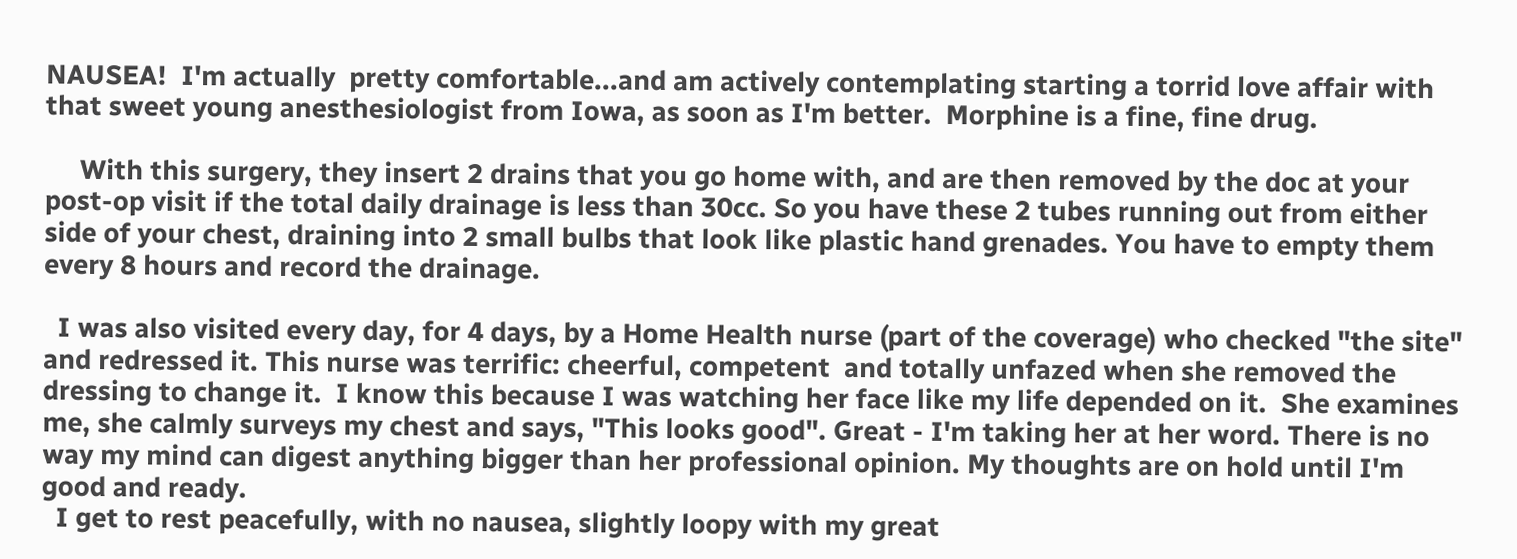NAUSEA!  I'm actually  pretty comfortable...and am actively contemplating starting a torrid love affair with that sweet young anesthesiologist from Iowa, as soon as I'm better.  Morphine is a fine, fine drug.

     With this surgery, they insert 2 drains that you go home with, and are then removed by the doc at your post-op visit if the total daily drainage is less than 30cc. So you have these 2 tubes running out from either side of your chest, draining into 2 small bulbs that look like plastic hand grenades. You have to empty them every 8 hours and record the drainage.

  I was also visited every day, for 4 days, by a Home Health nurse (part of the coverage) who checked "the site" and redressed it. This nurse was terrific: cheerful, competent  and totally unfazed when she removed the dressing to change it.  I know this because I was watching her face like my life depended on it.  She examines me, she calmly surveys my chest and says, "This looks good". Great - I'm taking her at her word. There is no way my mind can digest anything bigger than her professional opinion. My thoughts are on hold until I'm good and ready.
  I get to rest peacefully, with no nausea, slightly loopy with my great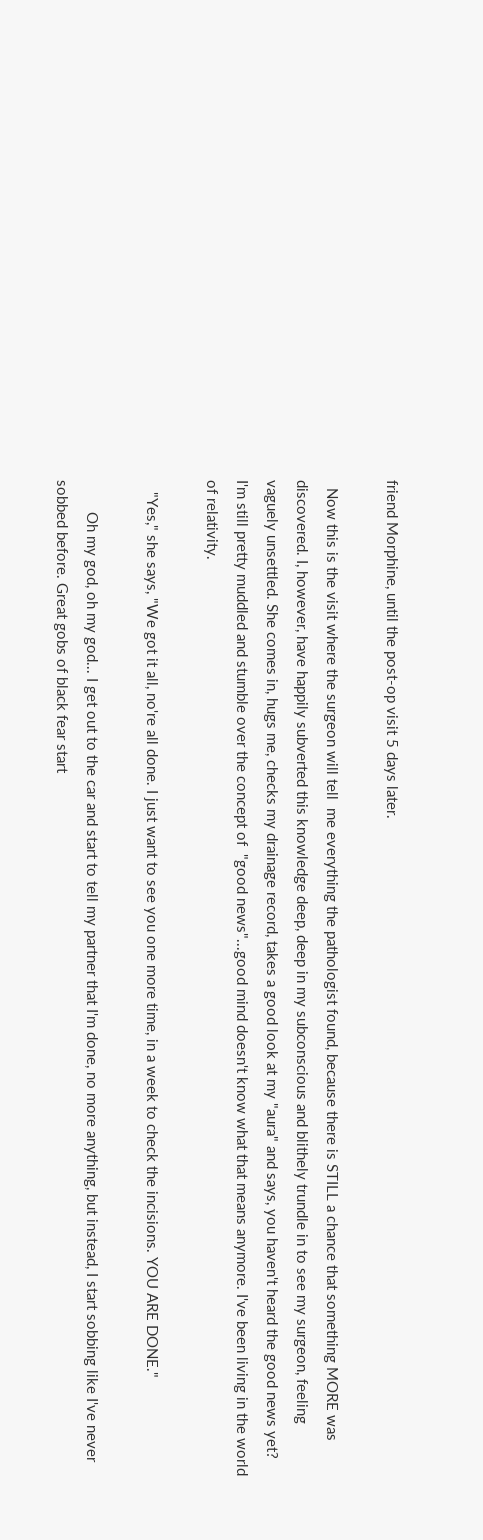friend Morphine, until the post-op visit 5 days later.

  Now this is the visit where the surgeon will tell  me everything the pathologist found, because there is STILL a chance that something MORE was discovered. I, however, have happily subverted this knowledge deep, deep in my subconscious and blithely trundle in to see my surgeon, feeling vaguely unsettled. She comes in, hugs me, checks my drainage record, takes a good look at my "aura" and says, you haven't heard the good news yet? I'm still pretty muddled and stumble over the concept of  "good news"...good mind doesn't know what that means anymore. I've been living in the world of relativity.

   "Yes," she says, "We got it all, no're all done. I just want to see you one more time, in a week to check the incisions. YOU ARE DONE."

        Oh my god, oh my god... I get out to the car and start to tell my partner that I'm done, no more anything, but instead, I start sobbing like I've never sobbed before. Great gobs of black fear start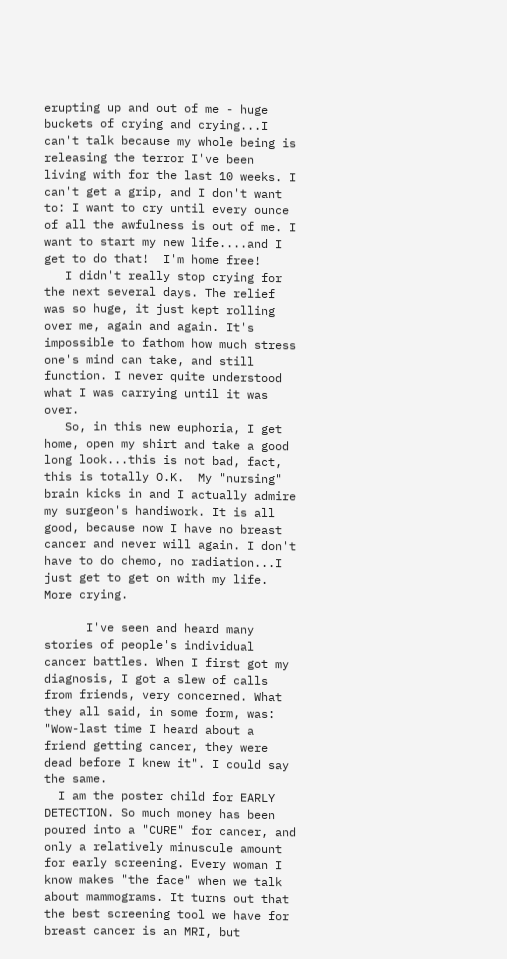erupting up and out of me - huge buckets of crying and crying...I can't talk because my whole being is releasing the terror I've been living with for the last 10 weeks. I can't get a grip, and I don't want to: I want to cry until every ounce of all the awfulness is out of me. I want to start my new life....and I get to do that!  I'm home free!
   I didn't really stop crying for the next several days. The relief was so huge, it just kept rolling over me, again and again. It's  impossible to fathom how much stress one's mind can take, and still function. I never quite understood what I was carrying until it was over.
   So, in this new euphoria, I get home, open my shirt and take a good long look...this is not bad, fact, this is totally O.K.  My "nursing"  brain kicks in and I actually admire my surgeon's handiwork. It is all good, because now I have no breast cancer and never will again. I don't have to do chemo, no radiation...I just get to get on with my life. More crying.

      I've seen and heard many stories of people's individual cancer battles. When I first got my diagnosis, I got a slew of calls from friends, very concerned. What they all said, in some form, was: "Wow-last time I heard about a friend getting cancer, they were dead before I knew it". I could say the same.
  I am the poster child for EARLY DETECTION. So much money has been poured into a "CURE" for cancer, and only a relatively minuscule amount for early screening. Every woman I know makes "the face" when we talk about mammograms. It turns out that the best screening tool we have for breast cancer is an MRI, but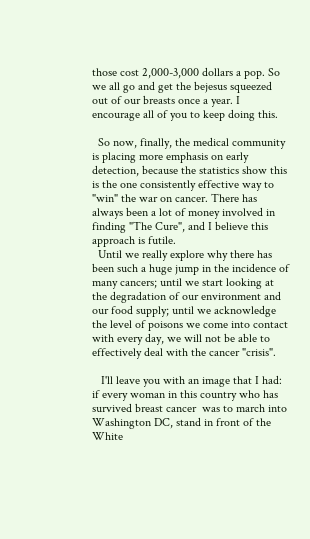those cost 2,000-3,000 dollars a pop. So we all go and get the bejesus squeezed out of our breasts once a year. I encourage all of you to keep doing this.

  So now, finally, the medical community is placing more emphasis on early detection, because the statistics show this is the one consistently effective way to "win" the war on cancer. There has always been a lot of money involved in finding "The Cure", and I believe this approach is futile.
  Until we really explore why there has been such a huge jump in the incidence of many cancers; until we start looking at the degradation of our environment and our food supply; until we acknowledge the level of poisons we come into contact with every day, we will not be able to effectively deal with the cancer "crisis".

   I'll leave you with an image that I had: if every woman in this country who has survived breast cancer  was to march into Washington DC, stand in front of the White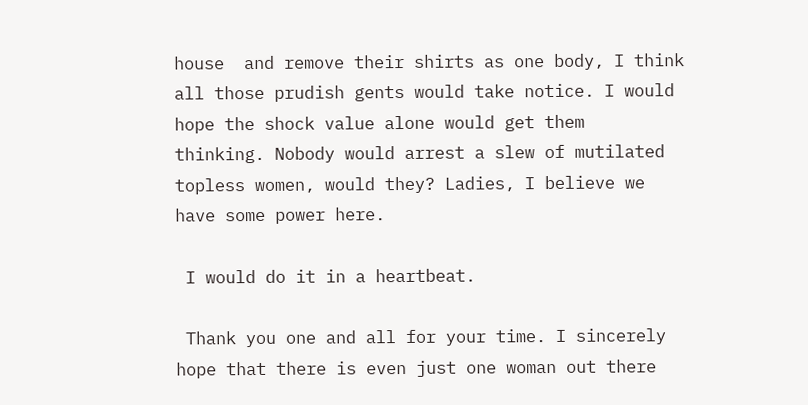house  and remove their shirts as one body, I think all those prudish gents would take notice. I would hope the shock value alone would get them  thinking. Nobody would arrest a slew of mutilated topless women, would they? Ladies, I believe we have some power here.

 I would do it in a heartbeat.

 Thank you one and all for your time. I sincerely hope that there is even just one woman out there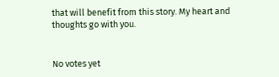that will benefit from this story. My heart and thoughts go with you.


No votes yet